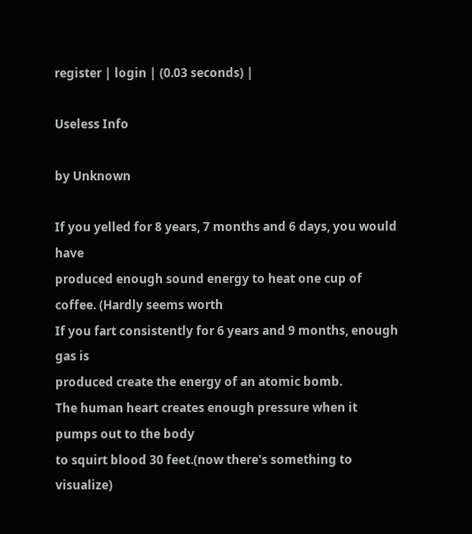register | login | (0.03 seconds) |

Useless Info

by Unknown

If you yelled for 8 years, 7 months and 6 days, you would have
produced enough sound energy to heat one cup of coffee. (Hardly seems worth
If you fart consistently for 6 years and 9 months, enough gas is
produced create the energy of an atomic bomb.
The human heart creates enough pressure when it pumps out to the body
to squirt blood 30 feet.(now there's something to visualize)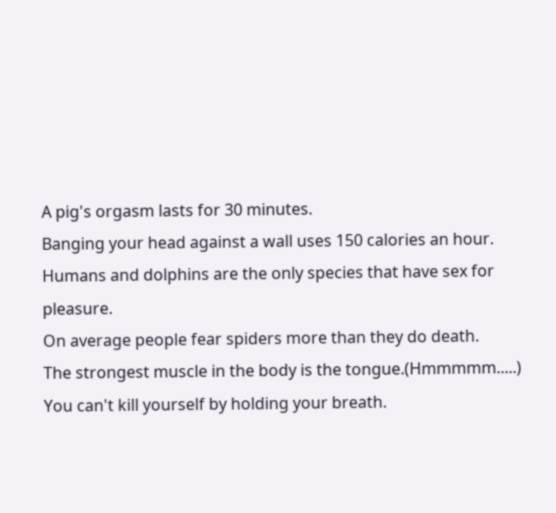A pig's orgasm lasts for 30 minutes.
Banging your head against a wall uses 150 calories an hour.
Humans and dolphins are the only species that have sex for pleasure.
On average people fear spiders more than they do death.
The strongest muscle in the body is the tongue.(Hmmmmm.....)
You can't kill yourself by holding your breath.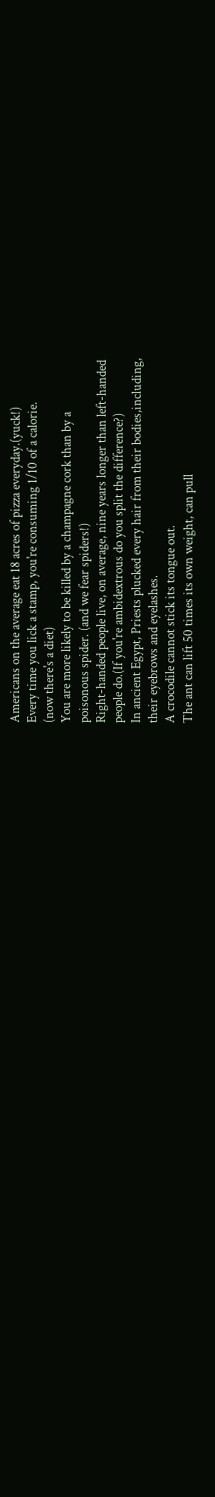Americans on the average eat 18 acres of pizza everyday.(yuck!)
Every time you lick a stamp, you're consuming 1/10 of a calorie.
(now there's a diet)
You are more likely to be killed by a champagne cork than by a
poisonous spider. (and we fear spiders!)
Right-handed people live, on average, nine years longer than left-handed
people do.(If you're ambidextrous do you split the difference?)
In ancient Egypt, Priests plucked every hair from their bodies,including,
their eyebrows and eyelashes.
A crocodile cannot stick its tongue out.
The ant can lift 50 times its own weight, can pull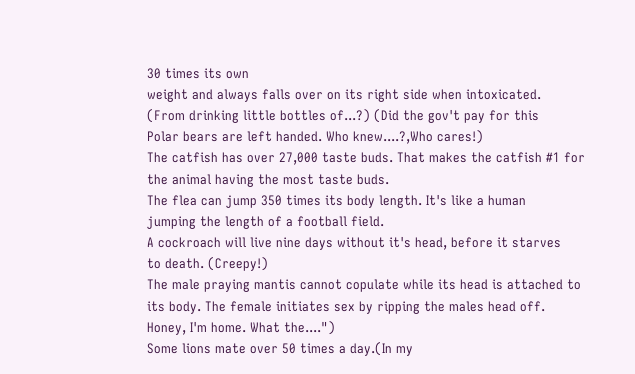30 times its own
weight and always falls over on its right side when intoxicated.
(From drinking little bottles of...?) (Did the gov't pay for this
Polar bears are left handed. Who knew....?,Who cares!)
The catfish has over 27,000 taste buds. That makes the catfish #1 for
the animal having the most taste buds.
The flea can jump 350 times its body length. It's like a human
jumping the length of a football field.
A cockroach will live nine days without it's head, before it starves
to death. (Creepy!)
The male praying mantis cannot copulate while its head is attached to
its body. The female initiates sex by ripping the males head off.
Honey, I'm home. What the....")
Some lions mate over 50 times a day.(In my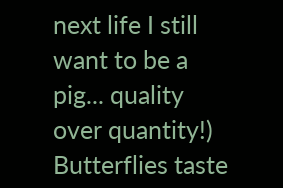next life I still want to be a
pig... quality over quantity!)
Butterflies taste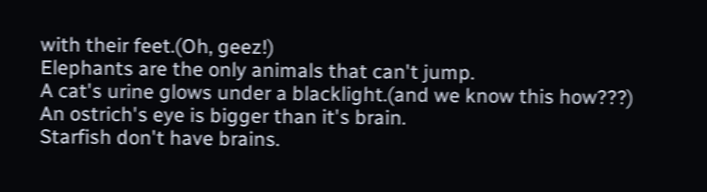with their feet.(Oh, geez!)
Elephants are the only animals that can't jump.
A cat's urine glows under a blacklight.(and we know this how???)
An ostrich's eye is bigger than it's brain.
Starfish don't have brains.